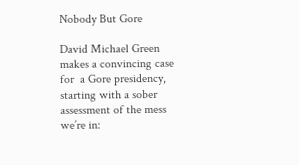Nobody But Gore

David Michael Green makes a convincing case for  a Gore presidency, starting with a sober assessment of the mess we’re in: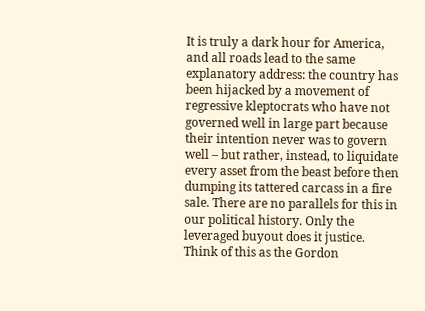It is truly a dark hour for America, and all roads lead to the same explanatory address: the country has been hijacked by a movement of regressive kleptocrats who have not governed well in large part because their intention never was to govern well – but rather, instead, to liquidate every asset from the beast before then dumping its tattered carcass in a fire sale. There are no parallels for this in our political history. Only the leveraged buyout does it justice. Think of this as the Gordon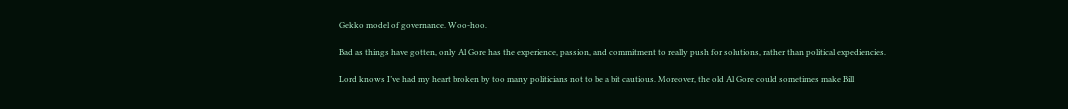Gekko model of governance. Woo-hoo.

Bad as things have gotten, only Al Gore has the experience, passion, and commitment to really push for solutions, rather than political expediencies.

Lord knows I’ve had my heart broken by too many politicians not to be a bit cautious. Moreover, the old Al Gore could sometimes make Bill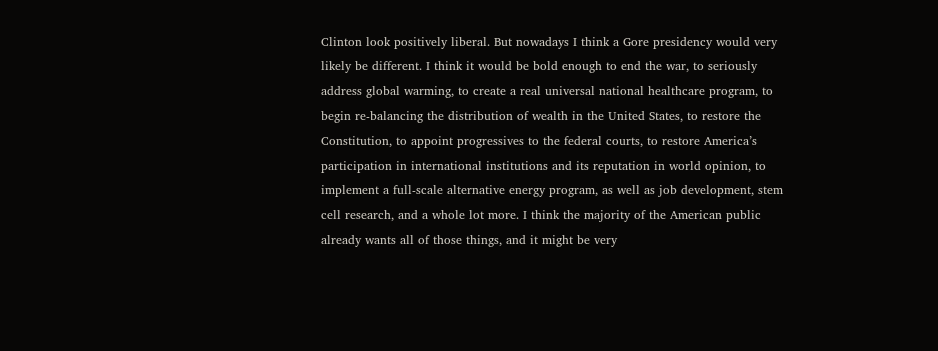Clinton look positively liberal. But nowadays I think a Gore presidency would very likely be different. I think it would be bold enough to end the war, to seriously address global warming, to create a real universal national healthcare program, to begin re-balancing the distribution of wealth in the United States, to restore the Constitution, to appoint progressives to the federal courts, to restore America’s participation in international institutions and its reputation in world opinion, to implement a full-scale alternative energy program, as well as job development, stem cell research, and a whole lot more. I think the majority of the American public already wants all of those things, and it might be very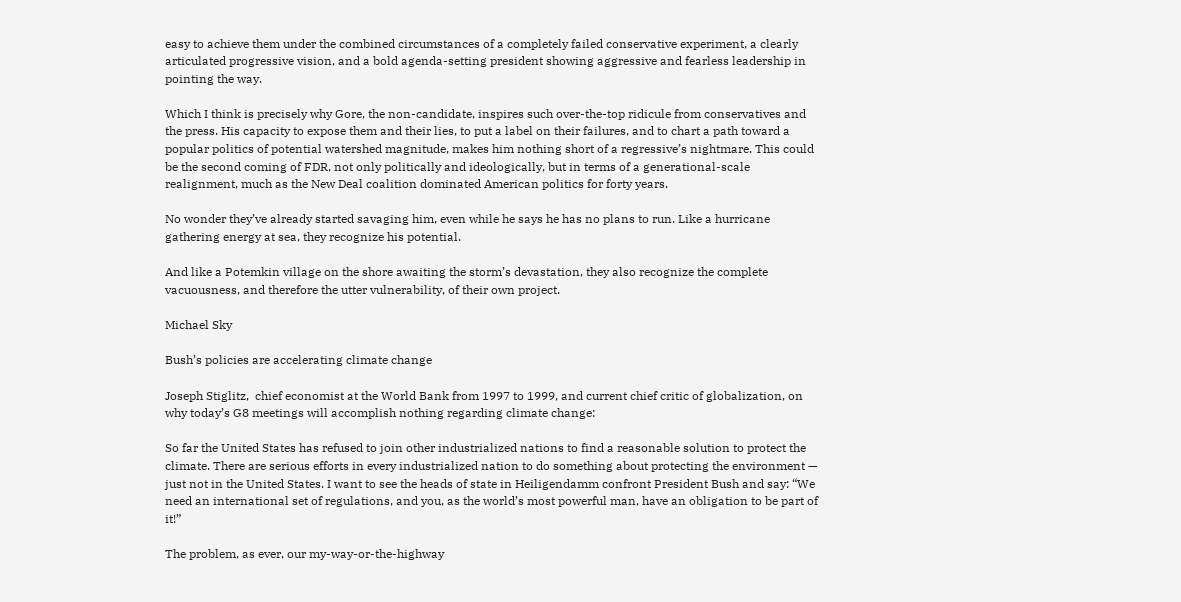easy to achieve them under the combined circumstances of a completely failed conservative experiment, a clearly articulated progressive vision, and a bold agenda-setting president showing aggressive and fearless leadership in pointing the way.

Which I think is precisely why Gore, the non-candidate, inspires such over-the-top ridicule from conservatives and the press. His capacity to expose them and their lies, to put a label on their failures, and to chart a path toward a popular politics of potential watershed magnitude, makes him nothing short of a regressive’s nightmare. This could be the second coming of FDR, not only politically and ideologically, but in terms of a generational-scale realignment, much as the New Deal coalition dominated American politics for forty years.

No wonder they’ve already started savaging him, even while he says he has no plans to run. Like a hurricane gathering energy at sea, they recognize his potential.

And like a Potemkin village on the shore awaiting the storm’s devastation, they also recognize the complete vacuousness, and therefore the utter vulnerability, of their own project.

Michael Sky

Bush’s policies are accelerating climate change

Joseph Stiglitz,  chief economist at the World Bank from 1997 to 1999, and current chief critic of globalization, on why today’s G8 meetings will accomplish nothing regarding climate change:

So far the United States has refused to join other industrialized nations to find a reasonable solution to protect the climate. There are serious efforts in every industrialized nation to do something about protecting the environment — just not in the United States. I want to see the heads of state in Heiligendamm confront President Bush and say: “We need an international set of regulations, and you, as the world’s most powerful man, have an obligation to be part of it!”

The problem, as ever, our my-way-or-the-highway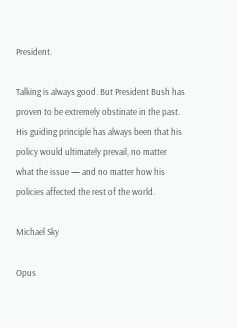President.

Talking is always good. But President Bush has proven to be extremely obstinate in the past. His guiding principle has always been that his policy would ultimately prevail, no matter what the issue — and no matter how his policies affected the rest of the world.

Michael Sky

Opus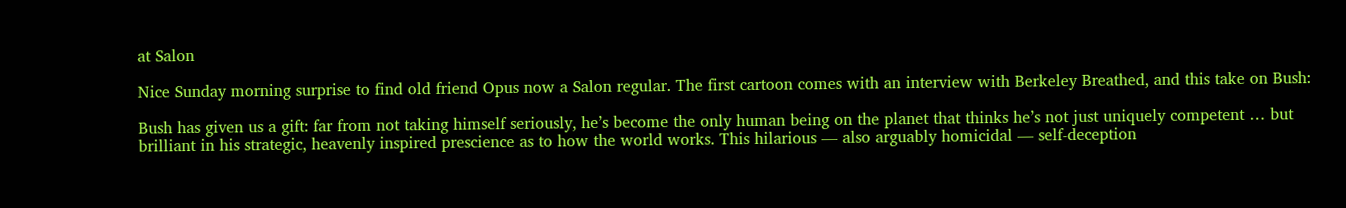at Salon

Nice Sunday morning surprise to find old friend Opus now a Salon regular. The first cartoon comes with an interview with Berkeley Breathed, and this take on Bush:

Bush has given us a gift: far from not taking himself seriously, he’s become the only human being on the planet that thinks he’s not just uniquely competent … but brilliant in his strategic, heavenly inspired prescience as to how the world works. This hilarious — also arguably homicidal — self-deception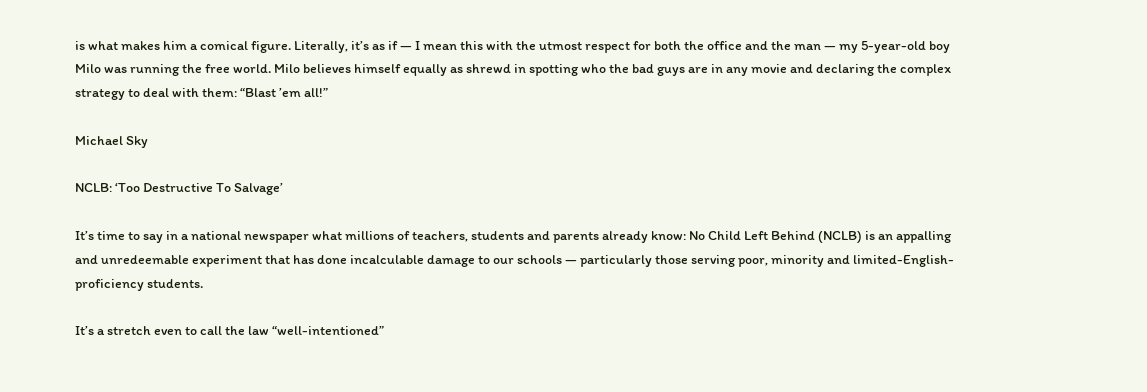is what makes him a comical figure. Literally, it’s as if — I mean this with the utmost respect for both the office and the man — my 5-year-old boy Milo was running the free world. Milo believes himself equally as shrewd in spotting who the bad guys are in any movie and declaring the complex strategy to deal with them: “Blast ’em all!”

Michael Sky

NCLB: ‘Too Destructive To Salvage’

It’s time to say in a national newspaper what millions of teachers, students and parents already know: No Child Left Behind (NCLB) is an appalling and unredeemable experiment that has done incalculable damage to our schools — particularly those serving poor, minority and limited-English-proficiency students.

It’s a stretch even to call the law “well-intentioned”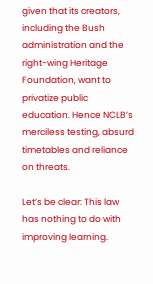given that its creators, including the Bush administration and the right-wing Heritage Foundation, want to privatize public education. Hence NCLB’s merciless testing, absurd timetables and reliance on threats.

Let’s be clear: This law has nothing to do with improving learning.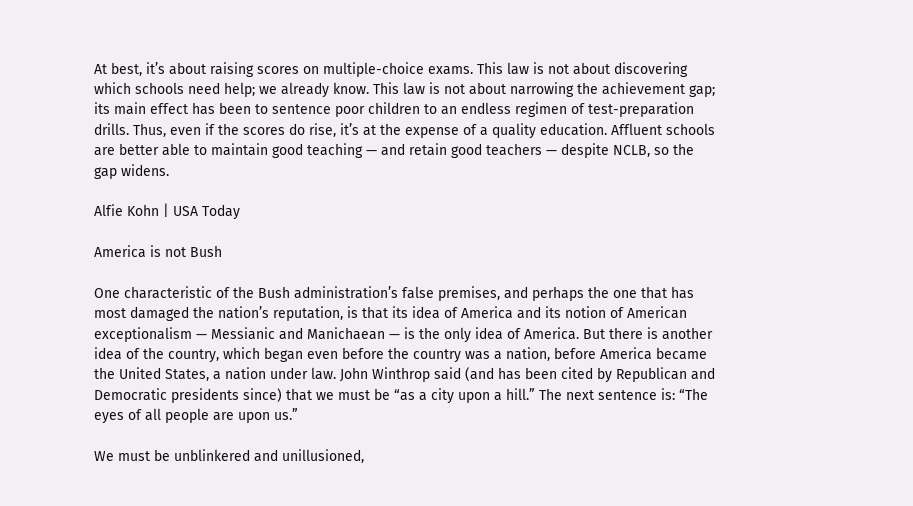At best, it’s about raising scores on multiple-choice exams. This law is not about discovering which schools need help; we already know. This law is not about narrowing the achievement gap; its main effect has been to sentence poor children to an endless regimen of test-preparation drills. Thus, even if the scores do rise, it’s at the expense of a quality education. Affluent schools are better able to maintain good teaching — and retain good teachers — despite NCLB, so the gap widens.

Alfie Kohn | USA Today

America is not Bush

One characteristic of the Bush administration’s false premises, and perhaps the one that has most damaged the nation’s reputation, is that its idea of America and its notion of American exceptionalism — Messianic and Manichaean — is the only idea of America. But there is another idea of the country, which began even before the country was a nation, before America became the United States, a nation under law. John Winthrop said (and has been cited by Republican and Democratic presidents since) that we must be “as a city upon a hill.” The next sentence is: “The eyes of all people are upon us.”

We must be unblinkered and unillusioned,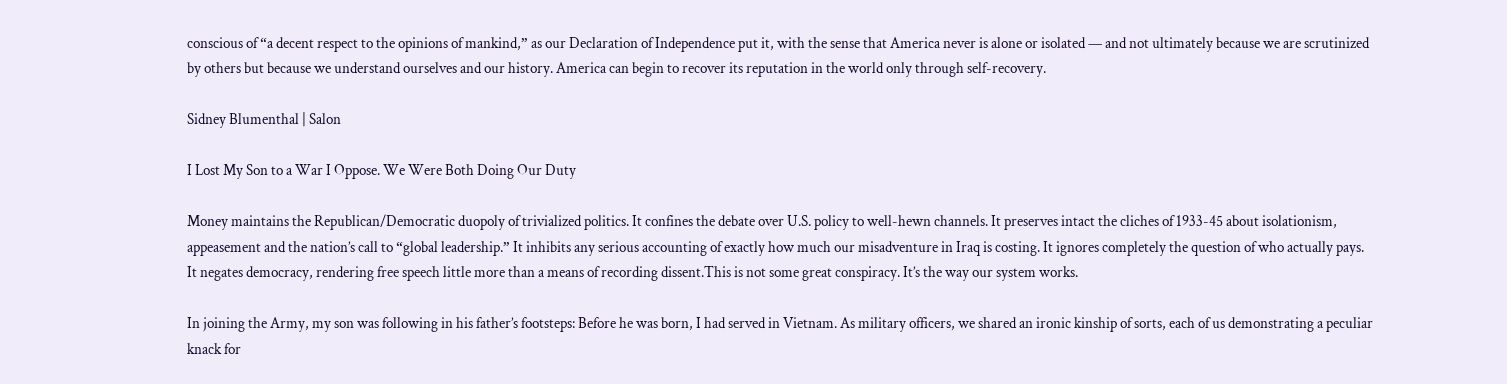conscious of “a decent respect to the opinions of mankind,” as our Declaration of Independence put it, with the sense that America never is alone or isolated — and not ultimately because we are scrutinized by others but because we understand ourselves and our history. America can begin to recover its reputation in the world only through self-recovery.

Sidney Blumenthal | Salon

I Lost My Son to a War I Oppose. We Were Both Doing Our Duty

Money maintains the Republican/Democratic duopoly of trivialized politics. It confines the debate over U.S. policy to well-hewn channels. It preserves intact the cliches of 1933-45 about isolationism, appeasement and the nation’s call to “global leadership.” It inhibits any serious accounting of exactly how much our misadventure in Iraq is costing. It ignores completely the question of who actually pays. It negates democracy, rendering free speech little more than a means of recording dissent.This is not some great conspiracy. It’s the way our system works.

In joining the Army, my son was following in his father’s footsteps: Before he was born, I had served in Vietnam. As military officers, we shared an ironic kinship of sorts, each of us demonstrating a peculiar knack for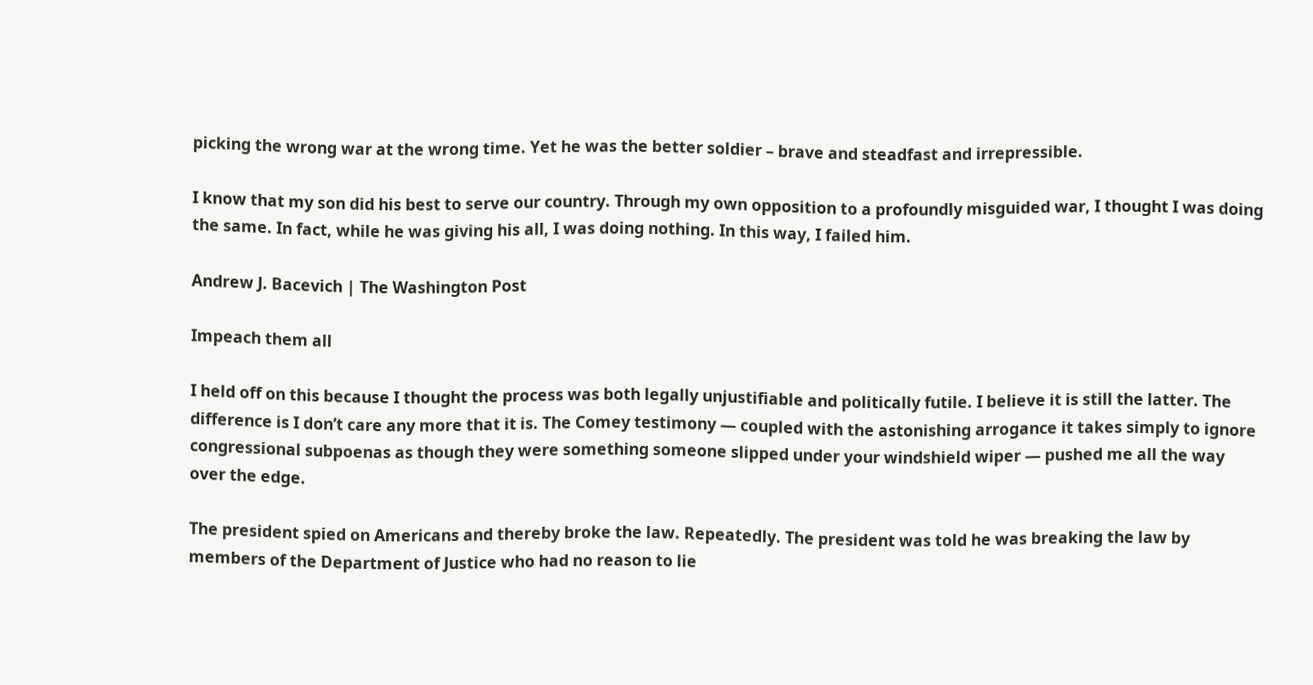picking the wrong war at the wrong time. Yet he was the better soldier – brave and steadfast and irrepressible.

I know that my son did his best to serve our country. Through my own opposition to a profoundly misguided war, I thought I was doing the same. In fact, while he was giving his all, I was doing nothing. In this way, I failed him.

Andrew J. Bacevich | The Washington Post

Impeach them all

I held off on this because I thought the process was both legally unjustifiable and politically futile. I believe it is still the latter. The difference is I don’t care any more that it is. The Comey testimony — coupled with the astonishing arrogance it takes simply to ignore congressional subpoenas as though they were something someone slipped under your windshield wiper — pushed me all the way over the edge.

The president spied on Americans and thereby broke the law. Repeatedly. The president was told he was breaking the law by members of the Department of Justice who had no reason to lie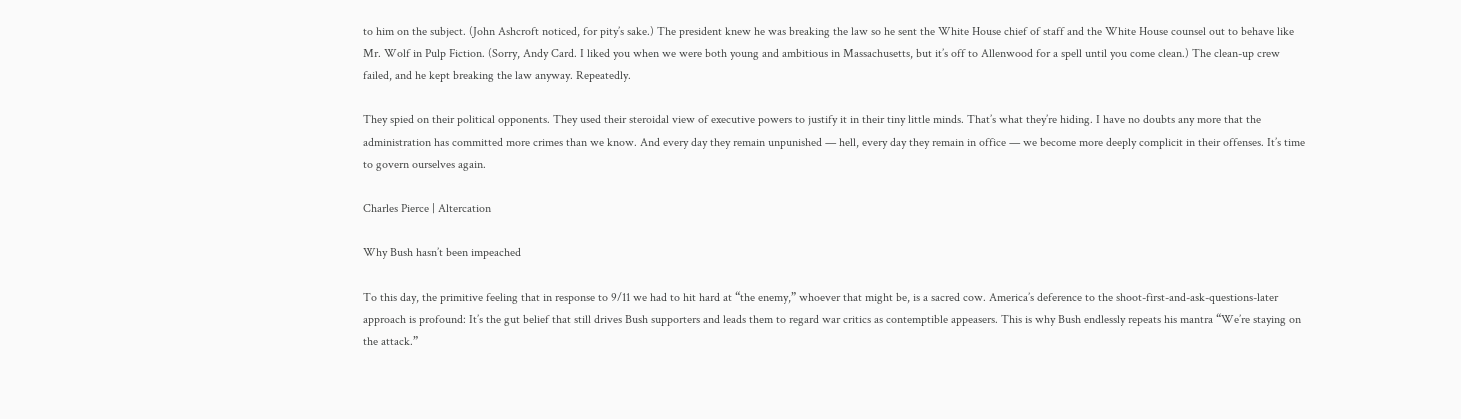to him on the subject. (John Ashcroft noticed, for pity’s sake.) The president knew he was breaking the law so he sent the White House chief of staff and the White House counsel out to behave like Mr. Wolf in Pulp Fiction. (Sorry, Andy Card. I liked you when we were both young and ambitious in Massachusetts, but it’s off to Allenwood for a spell until you come clean.) The clean-up crew failed, and he kept breaking the law anyway. Repeatedly.

They spied on their political opponents. They used their steroidal view of executive powers to justify it in their tiny little minds. That’s what they’re hiding. I have no doubts any more that the administration has committed more crimes than we know. And every day they remain unpunished — hell, every day they remain in office — we become more deeply complicit in their offenses. It’s time to govern ourselves again.

Charles Pierce | Altercation

Why Bush hasn’t been impeached

To this day, the primitive feeling that in response to 9/11 we had to hit hard at “the enemy,” whoever that might be, is a sacred cow. America’s deference to the shoot-first-and-ask-questions-later approach is profound: It’s the gut belief that still drives Bush supporters and leads them to regard war critics as contemptible appeasers. This is why Bush endlessly repeats his mantra “We’re staying on the attack.”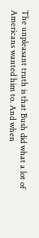The unpleasant truth is that Bush did what a lot of Americans wanted him to. And when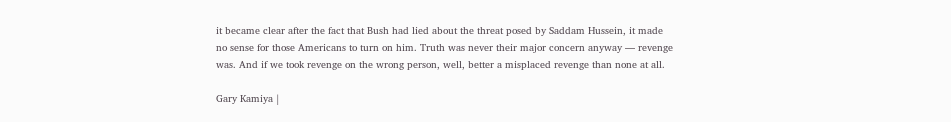it became clear after the fact that Bush had lied about the threat posed by Saddam Hussein, it made no sense for those Americans to turn on him. Truth was never their major concern anyway — revenge was. And if we took revenge on the wrong person, well, better a misplaced revenge than none at all.

Gary Kamiya |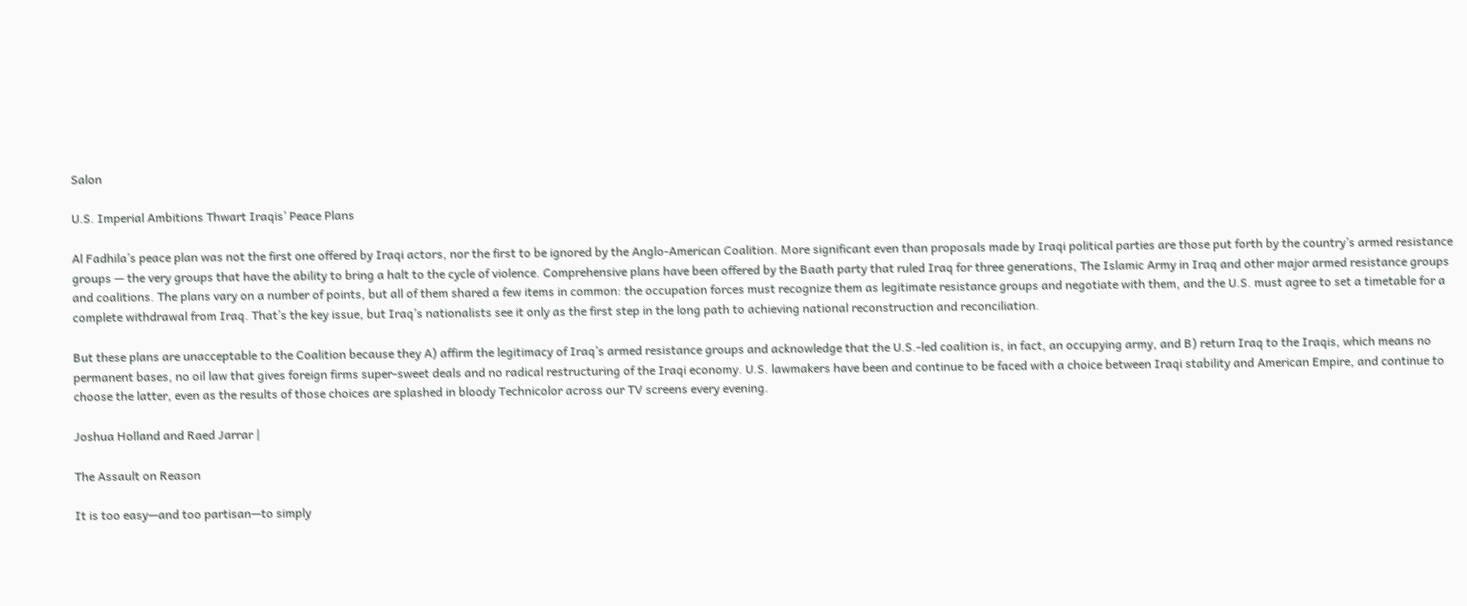Salon

U.S. Imperial Ambitions Thwart Iraqis’ Peace Plans

Al Fadhila’s peace plan was not the first one offered by Iraqi actors, nor the first to be ignored by the Anglo-American Coalition. More significant even than proposals made by Iraqi political parties are those put forth by the country’s armed resistance groups — the very groups that have the ability to bring a halt to the cycle of violence. Comprehensive plans have been offered by the Baath party that ruled Iraq for three generations, The Islamic Army in Iraq and other major armed resistance groups and coalitions. The plans vary on a number of points, but all of them shared a few items in common: the occupation forces must recognize them as legitimate resistance groups and negotiate with them, and the U.S. must agree to set a timetable for a complete withdrawal from Iraq. That’s the key issue, but Iraq’s nationalists see it only as the first step in the long path to achieving national reconstruction and reconciliation.

But these plans are unacceptable to the Coalition because they A) affirm the legitimacy of Iraq’s armed resistance groups and acknowledge that the U.S.-led coalition is, in fact, an occupying army, and B) return Iraq to the Iraqis, which means no permanent bases, no oil law that gives foreign firms super-sweet deals and no radical restructuring of the Iraqi economy. U.S. lawmakers have been and continue to be faced with a choice between Iraqi stability and American Empire, and continue to choose the latter, even as the results of those choices are splashed in bloody Technicolor across our TV screens every evening.

Joshua Holland and Raed Jarrar |

The Assault on Reason

It is too easy—and too partisan—to simply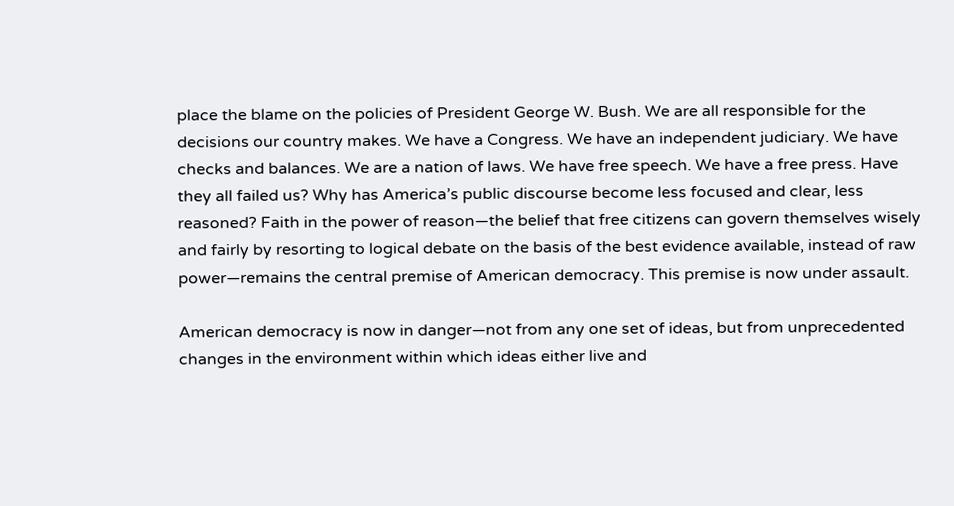place the blame on the policies of President George W. Bush. We are all responsible for the decisions our country makes. We have a Congress. We have an independent judiciary. We have checks and balances. We are a nation of laws. We have free speech. We have a free press. Have they all failed us? Why has America’s public discourse become less focused and clear, less reasoned? Faith in the power of reason—the belief that free citizens can govern themselves wisely and fairly by resorting to logical debate on the basis of the best evidence available, instead of raw power—remains the central premise of American democracy. This premise is now under assault.

American democracy is now in danger—not from any one set of ideas, but from unprecedented changes in the environment within which ideas either live and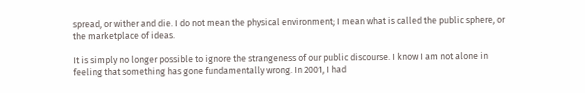spread, or wither and die. I do not mean the physical environment; I mean what is called the public sphere, or the marketplace of ideas.

It is simply no longer possible to ignore the strangeness of our public discourse. I know I am not alone in feeling that something has gone fundamentally wrong. In 2001, I had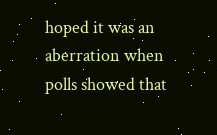hoped it was an aberration when polls showed that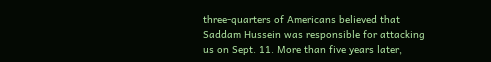three-quarters of Americans believed that Saddam Hussein was responsible for attacking us on Sept. 11. More than five years later,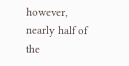however, nearly half of the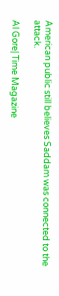American public still believes Saddam was connected to the attack.

Al Gore| Time Magazine